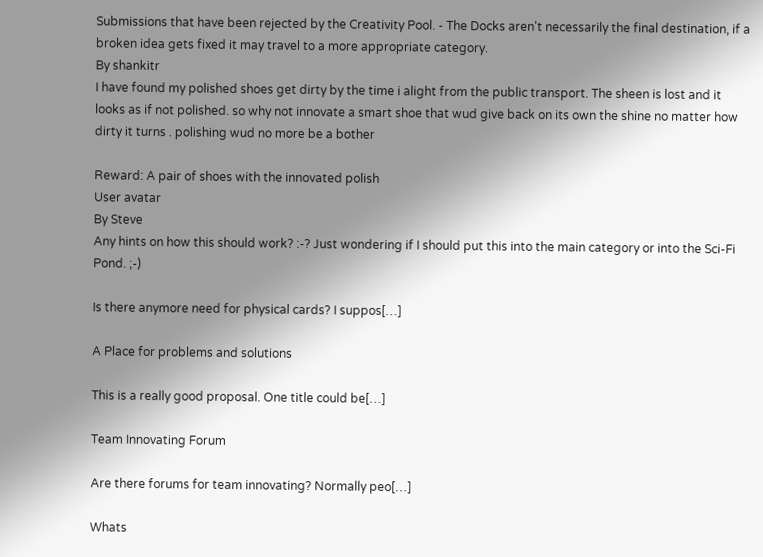Submissions that have been rejected by the Creativity Pool. - The Docks aren't necessarily the final destination, if a broken idea gets fixed it may travel to a more appropriate category.
By shankitr
I have found my polished shoes get dirty by the time i alight from the public transport. The sheen is lost and it looks as if not polished. so why not innovate a smart shoe that wud give back on its own the shine no matter how dirty it turns . polishing wud no more be a bother

Reward: A pair of shoes with the innovated polish
User avatar
By Steve
Any hints on how this should work? :-? Just wondering if I should put this into the main category or into the Sci-Fi Pond. ;-)

Is there anymore need for physical cards? I suppos[…]

A Place for problems and solutions

This is a really good proposal. One title could be[…]

Team Innovating Forum

Are there forums for team innovating? Normally peo[…]

Whats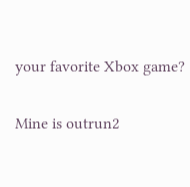your favorite Xbox game?

Mine is outrun2